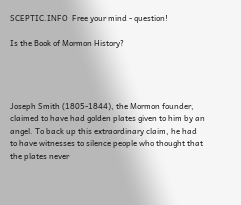SCEPTIC.INFO  Free your mind - question!

Is the Book of Mormon History?




Joseph Smith (1805-1844), the Mormon founder, claimed to have had golden plates given to him by an angel. To back up this extraordinary claim, he had to have witnesses to silence people who thought that the plates never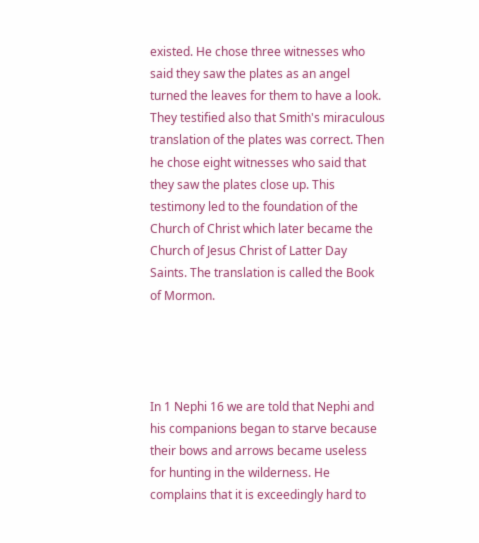existed. He chose three witnesses who said they saw the plates as an angel turned the leaves for them to have a look. They testified also that Smith's miraculous translation of the plates was correct. Then he chose eight witnesses who said that they saw the plates close up. This testimony led to the foundation of the Church of Christ which later became the Church of Jesus Christ of Latter Day Saints. The translation is called the Book of Mormon.




In 1 Nephi 16 we are told that Nephi and his companions began to starve because their bows and arrows became useless for hunting in the wilderness. He complains that it is exceedingly hard to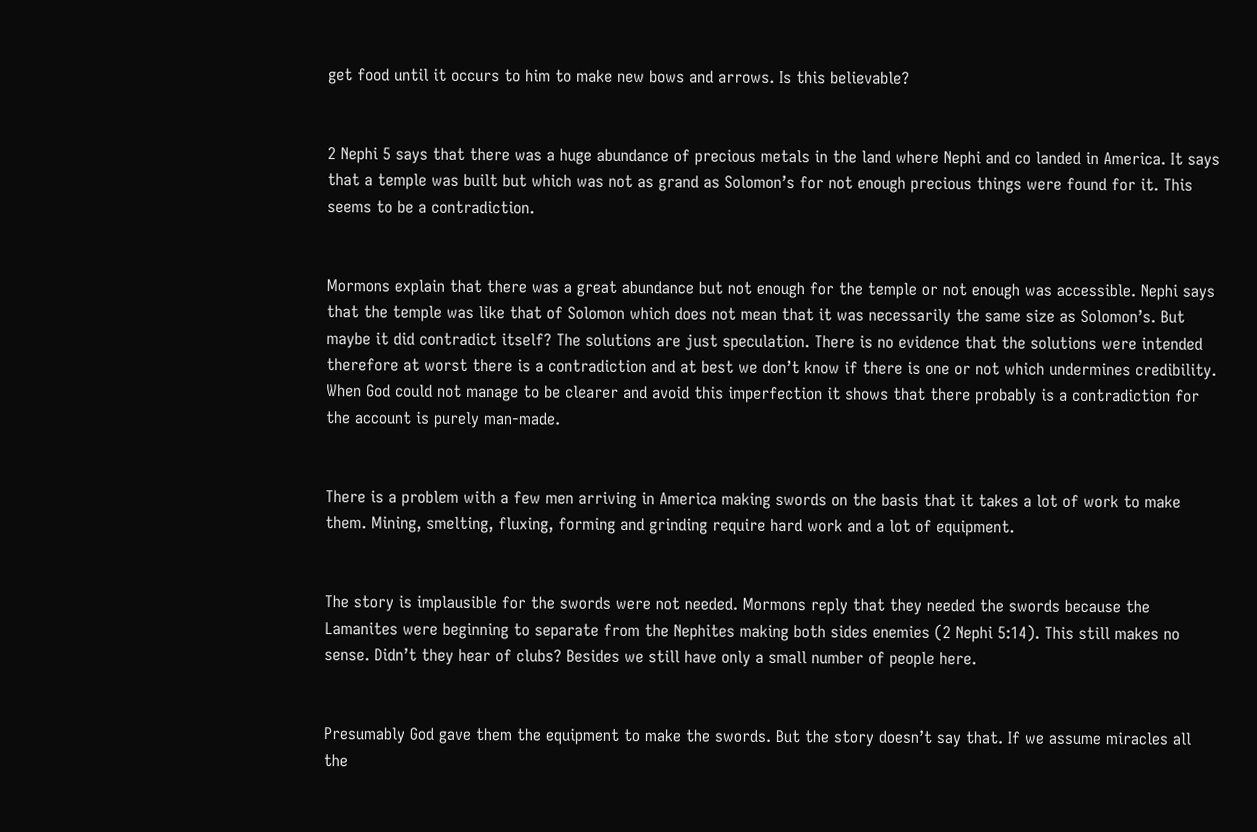get food until it occurs to him to make new bows and arrows. Is this believable?


2 Nephi 5 says that there was a huge abundance of precious metals in the land where Nephi and co landed in America. It says that a temple was built but which was not as grand as Solomon’s for not enough precious things were found for it. This seems to be a contradiction.


Mormons explain that there was a great abundance but not enough for the temple or not enough was accessible. Nephi says that the temple was like that of Solomon which does not mean that it was necessarily the same size as Solomon’s. But maybe it did contradict itself? The solutions are just speculation. There is no evidence that the solutions were intended therefore at worst there is a contradiction and at best we don’t know if there is one or not which undermines credibility. When God could not manage to be clearer and avoid this imperfection it shows that there probably is a contradiction for the account is purely man-made.


There is a problem with a few men arriving in America making swords on the basis that it takes a lot of work to make them. Mining, smelting, fluxing, forming and grinding require hard work and a lot of equipment.


The story is implausible for the swords were not needed. Mormons reply that they needed the swords because the Lamanites were beginning to separate from the Nephites making both sides enemies (2 Nephi 5:14). This still makes no sense. Didn’t they hear of clubs? Besides we still have only a small number of people here.


Presumably God gave them the equipment to make the swords. But the story doesn’t say that. If we assume miracles all the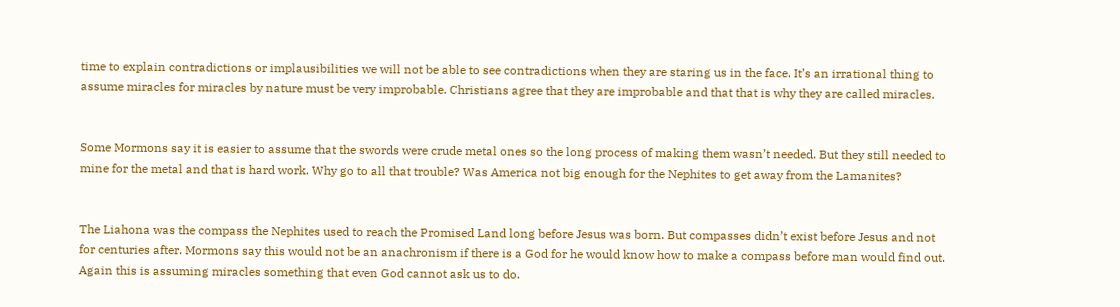time to explain contradictions or implausibilities we will not be able to see contradictions when they are staring us in the face. It’s an irrational thing to assume miracles for miracles by nature must be very improbable. Christians agree that they are improbable and that that is why they are called miracles.


Some Mormons say it is easier to assume that the swords were crude metal ones so the long process of making them wasn’t needed. But they still needed to mine for the metal and that is hard work. Why go to all that trouble? Was America not big enough for the Nephites to get away from the Lamanites?


The Liahona was the compass the Nephites used to reach the Promised Land long before Jesus was born. But compasses didn’t exist before Jesus and not for centuries after. Mormons say this would not be an anachronism if there is a God for he would know how to make a compass before man would find out. Again this is assuming miracles something that even God cannot ask us to do.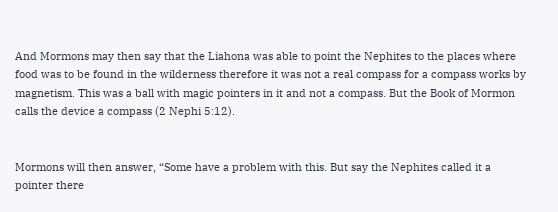And Mormons may then say that the Liahona was able to point the Nephites to the places where food was to be found in the wilderness therefore it was not a real compass for a compass works by magnetism. This was a ball with magic pointers in it and not a compass. But the Book of Mormon calls the device a compass (2 Nephi 5:12).


Mormons will then answer, “Some have a problem with this. But say the Nephites called it a pointer there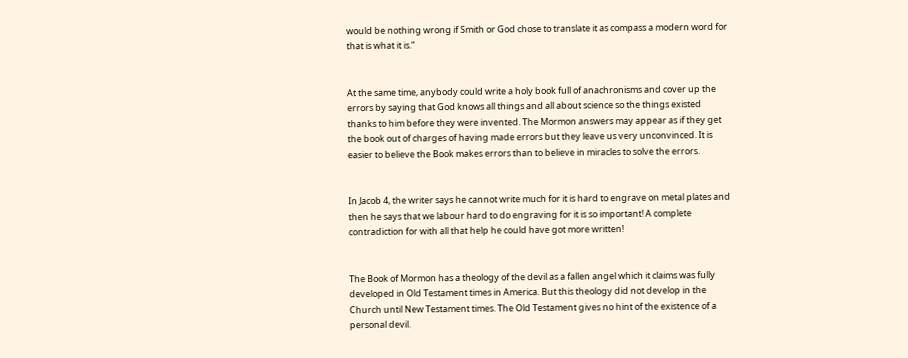would be nothing wrong if Smith or God chose to translate it as compass a modern word for that is what it is.”


At the same time, anybody could write a holy book full of anachronisms and cover up the errors by saying that God knows all things and all about science so the things existed thanks to him before they were invented. The Mormon answers may appear as if they get the book out of charges of having made errors but they leave us very unconvinced. It is easier to believe the Book makes errors than to believe in miracles to solve the errors.


In Jacob 4, the writer says he cannot write much for it is hard to engrave on metal plates and then he says that we labour hard to do engraving for it is so important! A complete contradiction for with all that help he could have got more written!


The Book of Mormon has a theology of the devil as a fallen angel which it claims was fully developed in Old Testament times in America. But this theology did not develop in the Church until New Testament times. The Old Testament gives no hint of the existence of a personal devil.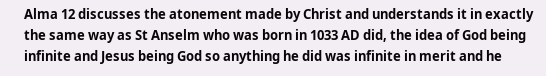Alma 12 discusses the atonement made by Christ and understands it in exactly the same way as St Anselm who was born in 1033 AD did, the idea of God being infinite and Jesus being God so anything he did was infinite in merit and he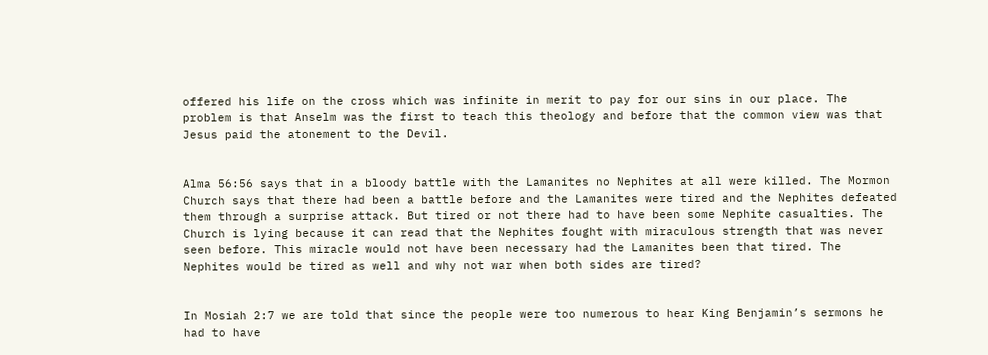offered his life on the cross which was infinite in merit to pay for our sins in our place. The problem is that Anselm was the first to teach this theology and before that the common view was that Jesus paid the atonement to the Devil.


Alma 56:56 says that in a bloody battle with the Lamanites no Nephites at all were killed. The Mormon Church says that there had been a battle before and the Lamanites were tired and the Nephites defeated them through a surprise attack. But tired or not there had to have been some Nephite casualties. The Church is lying because it can read that the Nephites fought with miraculous strength that was never seen before. This miracle would not have been necessary had the Lamanites been that tired. The Nephites would be tired as well and why not war when both sides are tired?


In Mosiah 2:7 we are told that since the people were too numerous to hear King Benjamin’s sermons he had to have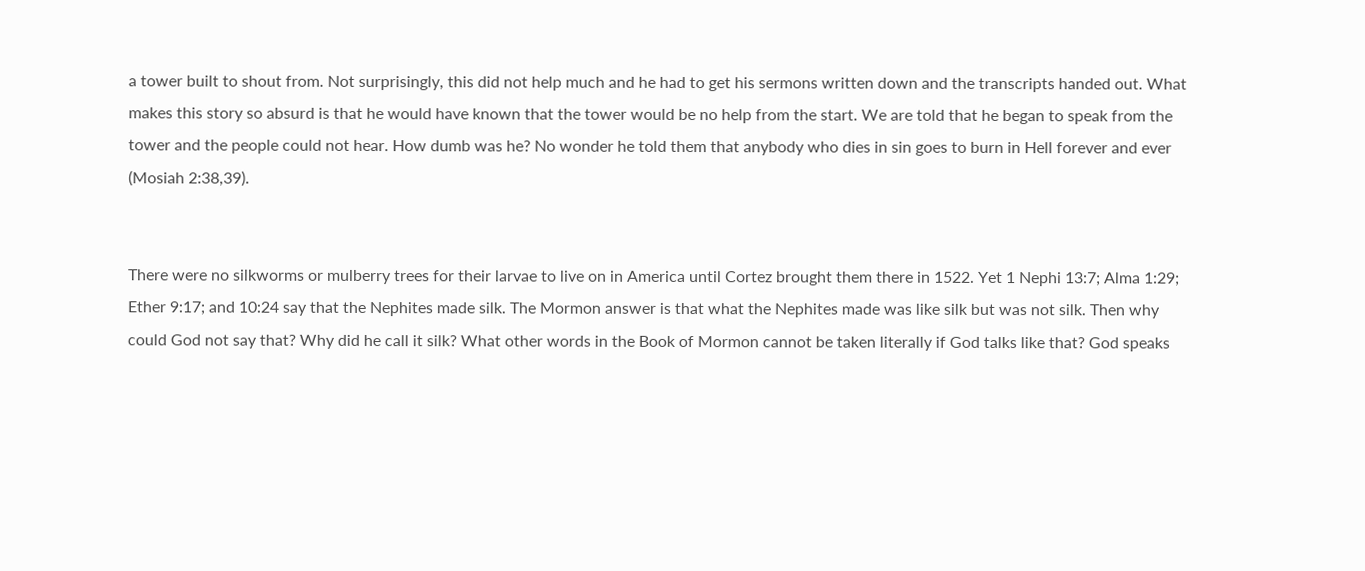a tower built to shout from. Not surprisingly, this did not help much and he had to get his sermons written down and the transcripts handed out. What makes this story so absurd is that he would have known that the tower would be no help from the start. We are told that he began to speak from the tower and the people could not hear. How dumb was he? No wonder he told them that anybody who dies in sin goes to burn in Hell forever and ever (Mosiah 2:38,39).


There were no silkworms or mulberry trees for their larvae to live on in America until Cortez brought them there in 1522. Yet 1 Nephi 13:7; Alma 1:29; Ether 9:17; and 10:24 say that the Nephites made silk. The Mormon answer is that what the Nephites made was like silk but was not silk. Then why could God not say that? Why did he call it silk? What other words in the Book of Mormon cannot be taken literally if God talks like that? God speaks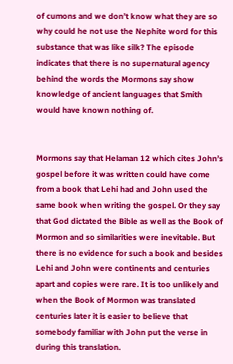of cumons and we don’t know what they are so why could he not use the Nephite word for this substance that was like silk? The episode indicates that there is no supernatural agency behind the words the Mormons say show knowledge of ancient languages that Smith would have known nothing of.


Mormons say that Helaman 12 which cites John’s gospel before it was written could have come from a book that Lehi had and John used the same book when writing the gospel. Or they say that God dictated the Bible as well as the Book of Mormon and so similarities were inevitable. But there is no evidence for such a book and besides Lehi and John were continents and centuries apart and copies were rare. It is too unlikely and when the Book of Mormon was translated centuries later it is easier to believe that somebody familiar with John put the verse in during this translation.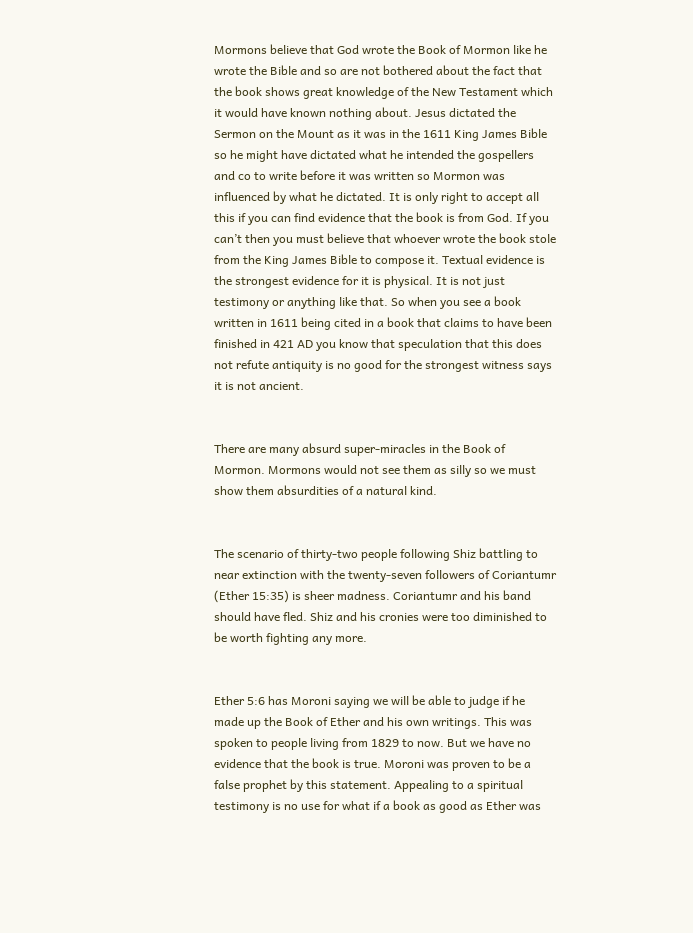Mormons believe that God wrote the Book of Mormon like he wrote the Bible and so are not bothered about the fact that the book shows great knowledge of the New Testament which it would have known nothing about. Jesus dictated the Sermon on the Mount as it was in the 1611 King James Bible so he might have dictated what he intended the gospellers and co to write before it was written so Mormon was influenced by what he dictated. It is only right to accept all this if you can find evidence that the book is from God. If you can’t then you must believe that whoever wrote the book stole from the King James Bible to compose it. Textual evidence is the strongest evidence for it is physical. It is not just testimony or anything like that. So when you see a book written in 1611 being cited in a book that claims to have been finished in 421 AD you know that speculation that this does not refute antiquity is no good for the strongest witness says it is not ancient.


There are many absurd super-miracles in the Book of Mormon. Mormons would not see them as silly so we must show them absurdities of a natural kind.


The scenario of thirty-two people following Shiz battling to near extinction with the twenty-seven followers of Coriantumr (Ether 15:35) is sheer madness. Coriantumr and his band should have fled. Shiz and his cronies were too diminished to be worth fighting any more.


Ether 5:6 has Moroni saying we will be able to judge if he made up the Book of Ether and his own writings. This was spoken to people living from 1829 to now. But we have no evidence that the book is true. Moroni was proven to be a false prophet by this statement. Appealing to a spiritual testimony is no use for what if a book as good as Ether was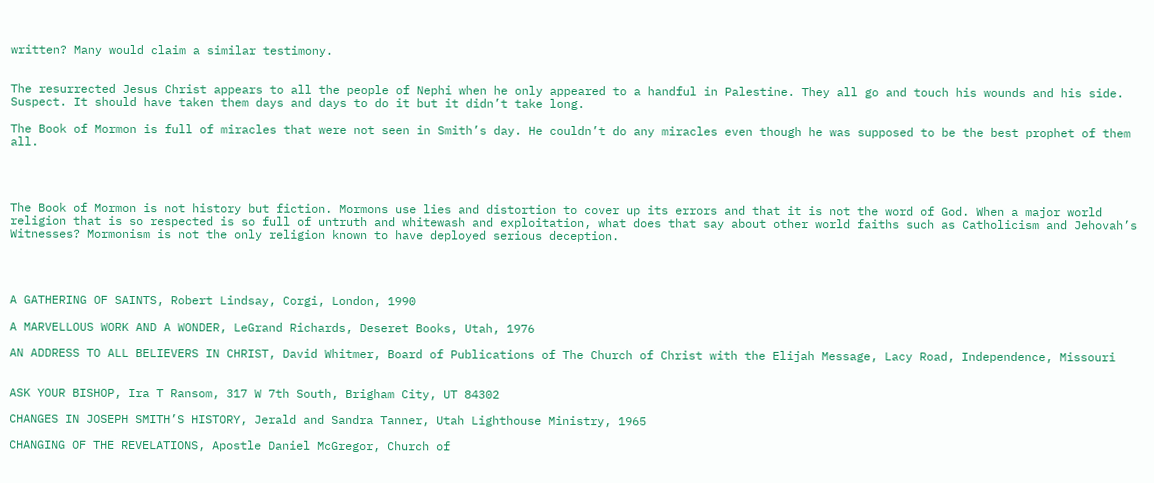written? Many would claim a similar testimony.


The resurrected Jesus Christ appears to all the people of Nephi when he only appeared to a handful in Palestine. They all go and touch his wounds and his side. Suspect. It should have taken them days and days to do it but it didn’t take long.

The Book of Mormon is full of miracles that were not seen in Smith’s day. He couldn’t do any miracles even though he was supposed to be the best prophet of them all.




The Book of Mormon is not history but fiction. Mormons use lies and distortion to cover up its errors and that it is not the word of God. When a major world religion that is so respected is so full of untruth and whitewash and exploitation, what does that say about other world faiths such as Catholicism and Jehovah’s Witnesses? Mormonism is not the only religion known to have deployed serious deception.




A GATHERING OF SAINTS, Robert Lindsay, Corgi, London, 1990

A MARVELLOUS WORK AND A WONDER, LeGrand Richards, Deseret Books, Utah, 1976

AN ADDRESS TO ALL BELIEVERS IN CHRIST, David Whitmer, Board of Publications of The Church of Christ with the Elijah Message, Lacy Road, Independence, Missouri


ASK YOUR BISHOP, Ira T Ransom, 317 W 7th South, Brigham City, UT 84302

CHANGES IN JOSEPH SMITH’S HISTORY, Jerald and Sandra Tanner, Utah Lighthouse Ministry, 1965

CHANGING OF THE REVELATIONS, Apostle Daniel McGregor, Church of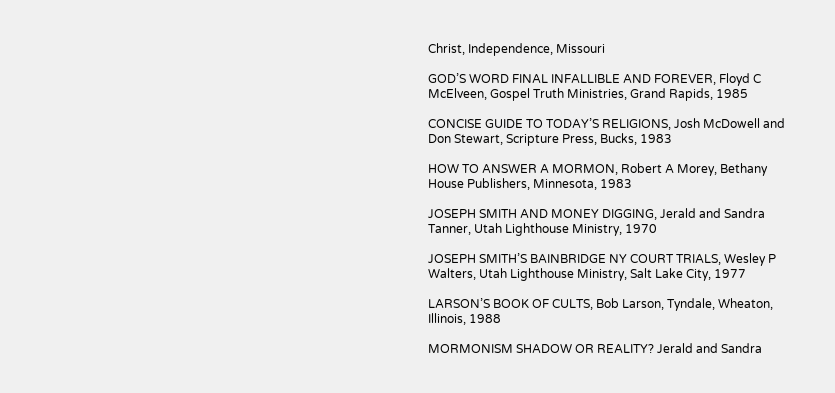Christ, Independence, Missouri

GOD’S WORD FINAL INFALLIBLE AND FOREVER, Floyd C McElveen, Gospel Truth Ministries, Grand Rapids, 1985

CONCISE GUIDE TO TODAY’S RELIGIONS, Josh McDowell and Don Stewart, Scripture Press, Bucks, 1983

HOW TO ANSWER A MORMON, Robert A Morey, Bethany House Publishers, Minnesota, 1983

JOSEPH SMITH AND MONEY DIGGING, Jerald and Sandra Tanner, Utah Lighthouse Ministry, 1970

JOSEPH SMITH’S BAINBRIDGE NY COURT TRIALS, Wesley P Walters, Utah Lighthouse Ministry, Salt Lake City, 1977

LARSON’S BOOK OF CULTS, Bob Larson, Tyndale, Wheaton, Illinois, 1988

MORMONISM SHADOW OR REALITY? Jerald and Sandra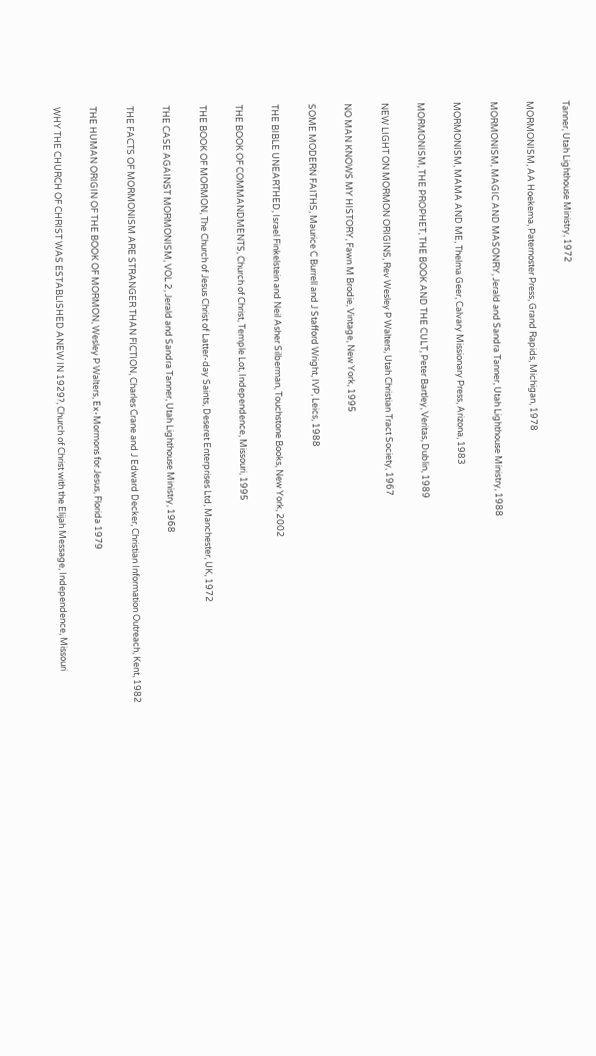Tanner, Utah Lighthouse Ministry, 1972

MORMONISM, AA Hoekema, Paternoster Press, Grand Rapids, Michigan, 1978

MORMONISM, MAGIC AND MASONRY, Jerald and Sandra Tanner, Utah Lighthouse Ministry, 1988

MORMONISM, MAMA AND ME, Thelma Geer, Calvary Missionary Press, Arizona, 1983

MORMONISM, THE PROPHET, THE BOOK AND THE CULT, Peter Bartley, Veritas, Dublin, 1989

NEW LIGHT ON MORMON ORIGINS, Rev Wesley P Walters, Utah Christian Tract Society, 1967

NO MAN KNOWS MY HISTORY, Fawn M Brodie, Vintage, New York, 1995

SOME MODERN FAITHS, Maurice C Burrell and J Stafford Wright, IVP, Leics, 1988

THE BIBLE UNEARTHED, Israel Finkelstein and Neil Asher Silberman, Touchstone Books, New York, 2002

THE BOOK OF COMMANDMENTS, Church of Christ, Temple Lot, Independence, Missouri, 1995

THE BOOK OF MORMON, The Church of Jesus Christ of Latter-day Saints, Deseret Enterprises Ltd, Manchester, UK, 1972

THE CASE AGAINST MORMONISM, VOL 2, Jerald and Sandra Tanner, Utah Lighthouse Ministry, 1968

THE FACTS OF MORMONISM ARE STRANGER THAN FICTION, Charles Crane and J Edward Decker, Christian Information Outreach, Kent, 1982

THE HUMAN ORIGIN OF THE BOOK OF MORMON, Wesley P Walters, Ex-Mormons for Jesus, Florida 1979

WHY THE CHURCH OF CHRIST WAS ESTABLISHED ANEW IN 1929?, Church of Christ with the Elijah Message, Independence, Missouri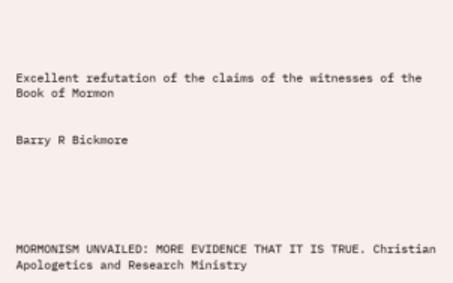Excellent refutation of the claims of the witnesses of the Book of Mormon


Barry R Bickmore






MORMONISM UNVAILED: MORE EVIDENCE THAT IT IS TRUE. Christian Apologetics and Research Ministry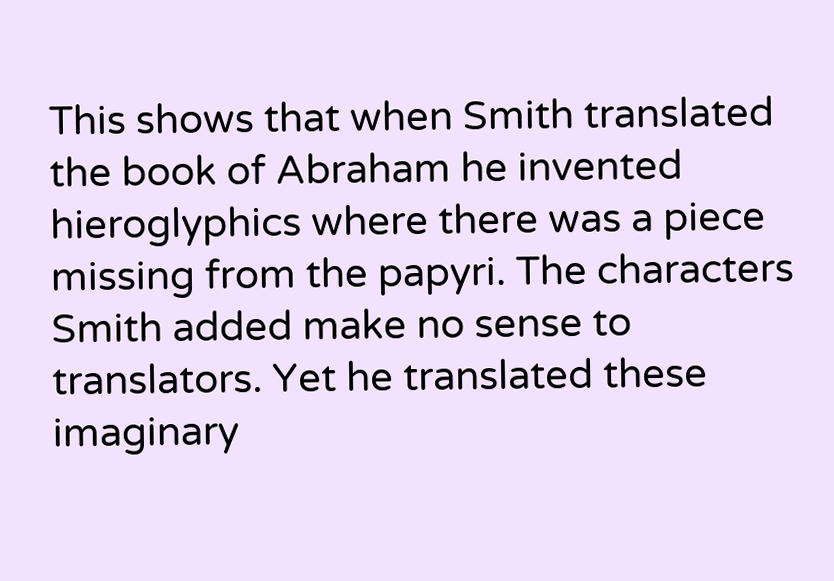This shows that when Smith translated the book of Abraham he invented hieroglyphics where there was a piece missing from the papyri. The characters Smith added make no sense to translators. Yet he translated these imaginary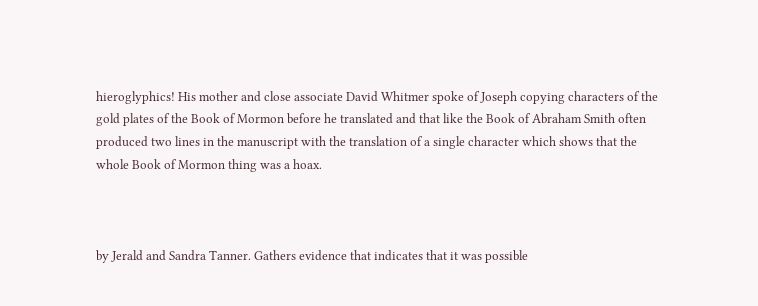hieroglyphics! His mother and close associate David Whitmer spoke of Joseph copying characters of the gold plates of the Book of Mormon before he translated and that like the Book of Abraham Smith often produced two lines in the manuscript with the translation of a single character which shows that the whole Book of Mormon thing was a hoax.



by Jerald and Sandra Tanner. Gathers evidence that indicates that it was possible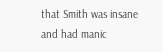that Smith was insane and had manic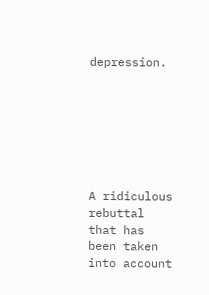depression.







A ridiculous rebuttal that has been taken into account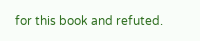for this book and refuted.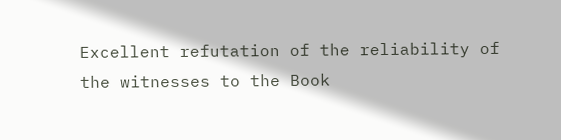Excellent refutation of the reliability of the witnesses to the Book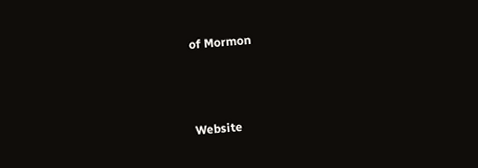of Mormon



Website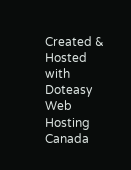Created & Hosted with Doteasy Web Hosting Canada